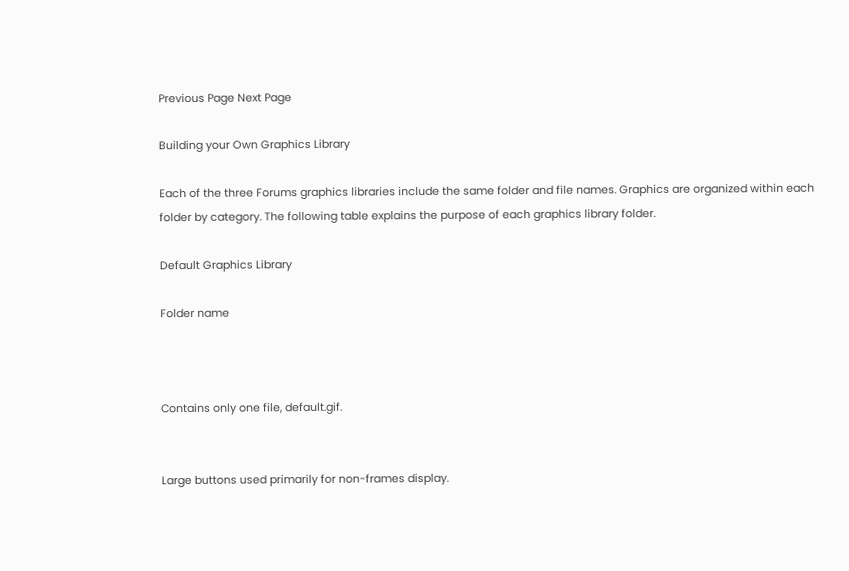Previous Page Next Page

Building your Own Graphics Library

Each of the three Forums graphics libraries include the same folder and file names. Graphics are organized within each folder by category. The following table explains the purpose of each graphics library folder.

Default Graphics Library

Folder name



Contains only one file, default.gif.


Large buttons used primarily for non-frames display.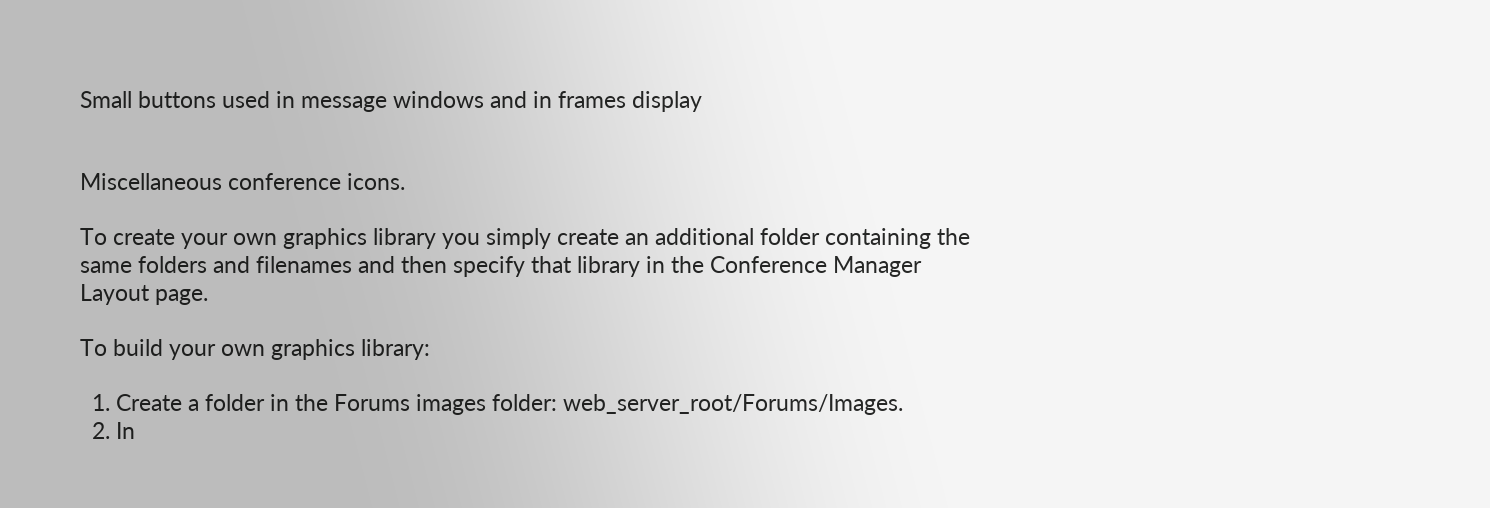Small buttons used in message windows and in frames display


Miscellaneous conference icons.

To create your own graphics library you simply create an additional folder containing the same folders and filenames and then specify that library in the Conference Manager Layout page.

To build your own graphics library:

  1. Create a folder in the Forums images folder: web_server_root/Forums/Images.
  2. In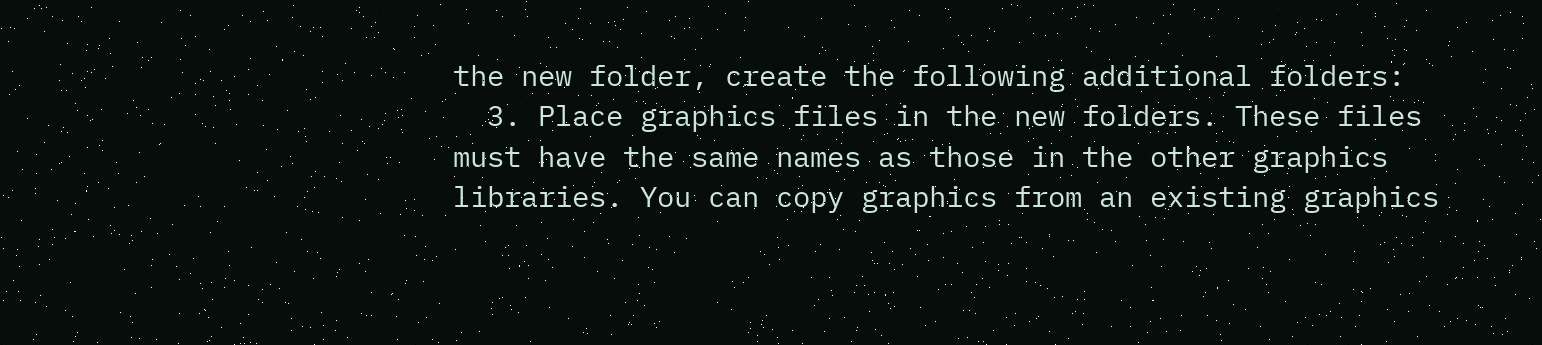the new folder, create the following additional folders:
  3. Place graphics files in the new folders. These files must have the same names as those in the other graphics libraries. You can copy graphics from an existing graphics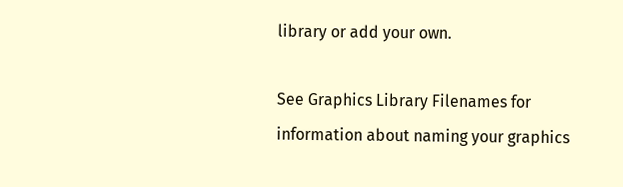library or add your own.

See Graphics Library Filenames for information about naming your graphics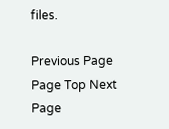files.

Previous Page Page Top Next Page